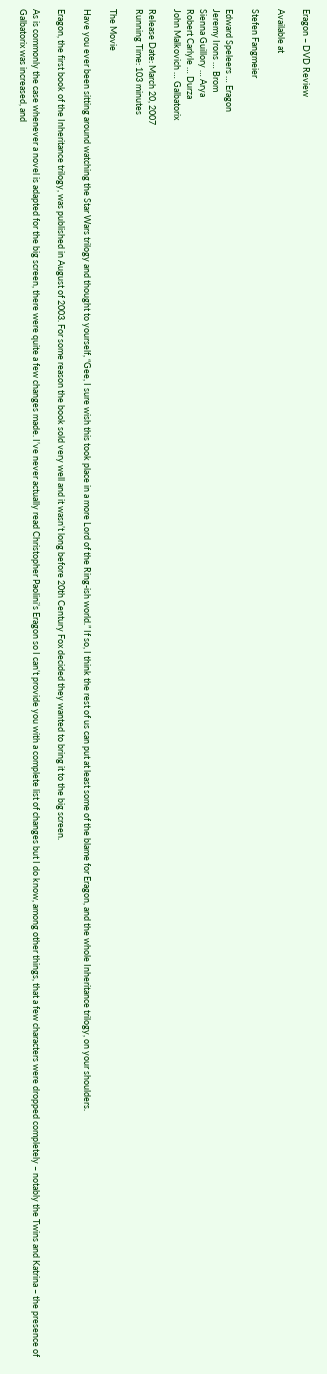Eragon – DVD Review

Available at

Stefen Fangmeier

Edward Speleers … Eragon
Jeremy Irons … Brom
Sienna Guillory … Arya
Robert Carlyle … Durza
John Malkovich … Galbatorix

Release Date: March 20, 2007
Running Time: 103 minutes

The Movie

Have you ever been sitting around watching the Star Wars trilogy and thought to yourself, “Gee, I sure wish this took place in a more Lord of the Ring-ish world.” If so, I think the rest of us can put at least some of the blame for Eragon, and the whole Inheritance trilogy, on your shoulders.

Eragon, the first book of the Inheritance trilogy, was published in August of 2003. For some reason the book sold very well and it wasn’t long before 20th Century Fox decided they wanted to bring it to the big screen.

As is commonly the case whenever a novel is adapted for the big screen, there were quite a few changes made. I’ve never actually read Christopher Paolini’s Eragon so I can’t provide you with a complete list of changes but I do know, among other things, that a few characters were dropped completely – notably the Twins and Katrina – the presence of Galbatorix was increased, and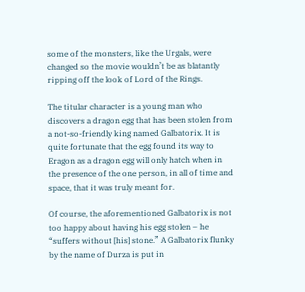some of the monsters, like the Urgals, were changed so the movie wouldn’t be as blatantly ripping off the look of Lord of the Rings.

The titular character is a young man who discovers a dragon egg that has been stolen from a not-so-friendly king named Galbatorix. It is quite fortunate that the egg found its way to Eragon as a dragon egg will only hatch when in the presence of the one person, in all of time and space, that it was truly meant for.

Of course, the aforementioned Galbatorix is not too happy about having his egg stolen – he “suffers without [his] stone.” A Galbatorix flunky by the name of Durza is put in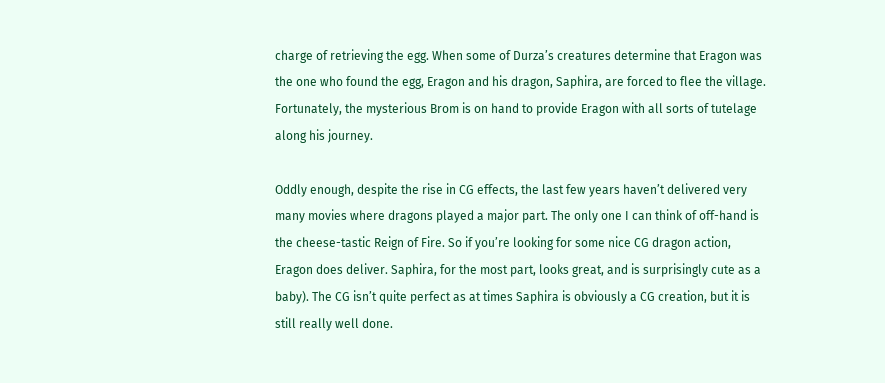charge of retrieving the egg. When some of Durza’s creatures determine that Eragon was the one who found the egg, Eragon and his dragon, Saphira, are forced to flee the village. Fortunately, the mysterious Brom is on hand to provide Eragon with all sorts of tutelage along his journey.

Oddly enough, despite the rise in CG effects, the last few years haven’t delivered very many movies where dragons played a major part. The only one I can think of off-hand is the cheese-tastic Reign of Fire. So if you’re looking for some nice CG dragon action, Eragon does deliver. Saphira, for the most part, looks great, and is surprisingly cute as a baby). The CG isn’t quite perfect as at times Saphira is obviously a CG creation, but it is still really well done.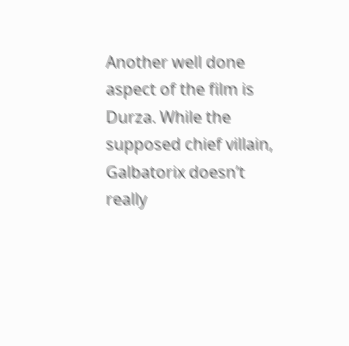Another well done aspect of the film is Durza. While the supposed chief villain, Galbatorix doesn’t really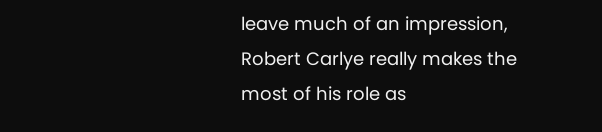leave much of an impression, Robert Carlye really makes the most of his role as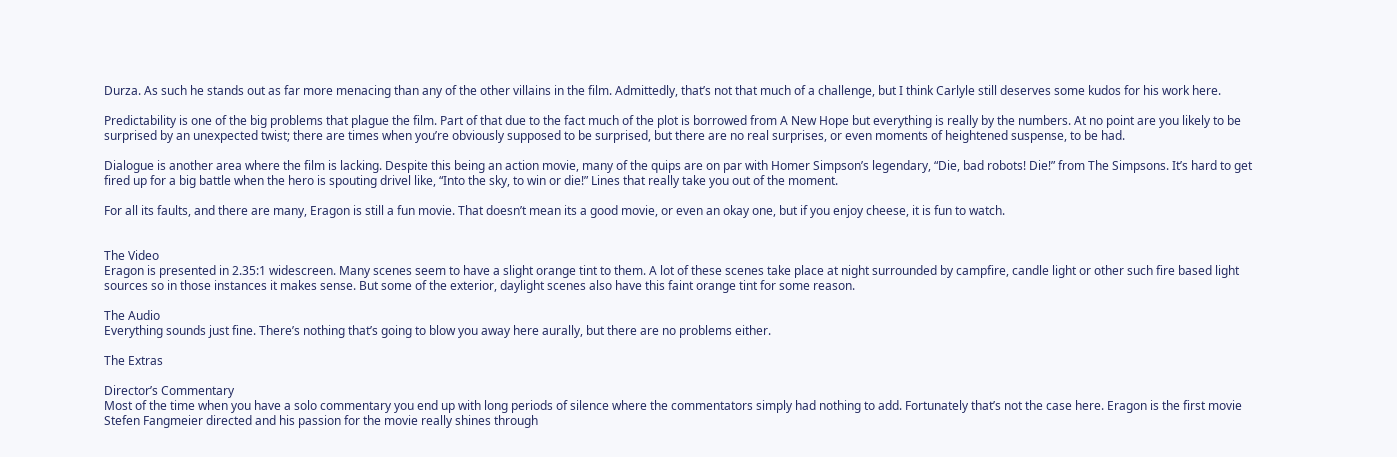Durza. As such he stands out as far more menacing than any of the other villains in the film. Admittedly, that’s not that much of a challenge, but I think Carlyle still deserves some kudos for his work here.

Predictability is one of the big problems that plague the film. Part of that due to the fact much of the plot is borrowed from A New Hope but everything is really by the numbers. At no point are you likely to be surprised by an unexpected twist; there are times when you’re obviously supposed to be surprised, but there are no real surprises, or even moments of heightened suspense, to be had.

Dialogue is another area where the film is lacking. Despite this being an action movie, many of the quips are on par with Homer Simpson’s legendary, “Die, bad robots! Die!” from The Simpsons. It’s hard to get fired up for a big battle when the hero is spouting drivel like, “Into the sky, to win or die!” Lines that really take you out of the moment.

For all its faults, and there are many, Eragon is still a fun movie. That doesn’t mean its a good movie, or even an okay one, but if you enjoy cheese, it is fun to watch.


The Video
Eragon is presented in 2.35:1 widescreen. Many scenes seem to have a slight orange tint to them. A lot of these scenes take place at night surrounded by campfire, candle light or other such fire based light sources so in those instances it makes sense. But some of the exterior, daylight scenes also have this faint orange tint for some reason.

The Audio
Everything sounds just fine. There’s nothing that’s going to blow you away here aurally, but there are no problems either.

The Extras

Director’s Commentary
Most of the time when you have a solo commentary you end up with long periods of silence where the commentators simply had nothing to add. Fortunately that’s not the case here. Eragon is the first movie Stefen Fangmeier directed and his passion for the movie really shines through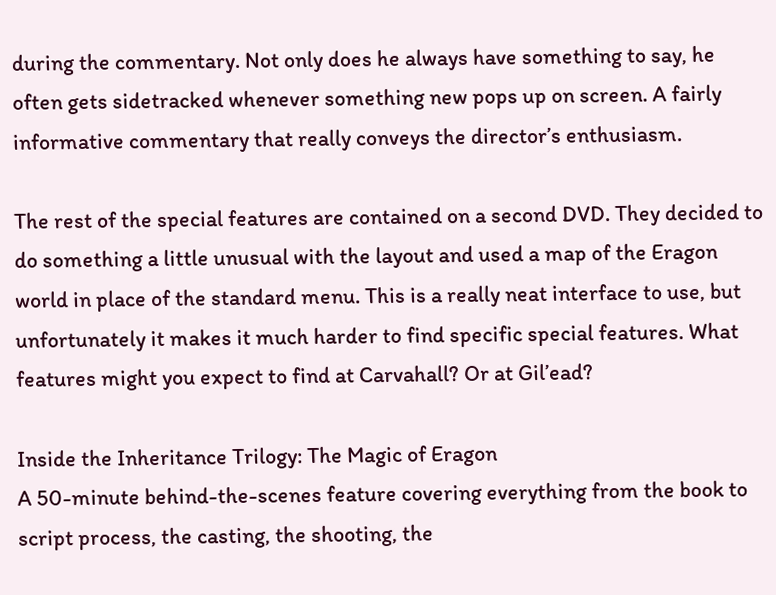during the commentary. Not only does he always have something to say, he often gets sidetracked whenever something new pops up on screen. A fairly informative commentary that really conveys the director’s enthusiasm.

The rest of the special features are contained on a second DVD. They decided to do something a little unusual with the layout and used a map of the Eragon world in place of the standard menu. This is a really neat interface to use, but unfortunately it makes it much harder to find specific special features. What features might you expect to find at Carvahall? Or at Gil’ead?

Inside the Inheritance Trilogy: The Magic of Eragon
A 50-minute behind-the-scenes feature covering everything from the book to script process, the casting, the shooting, the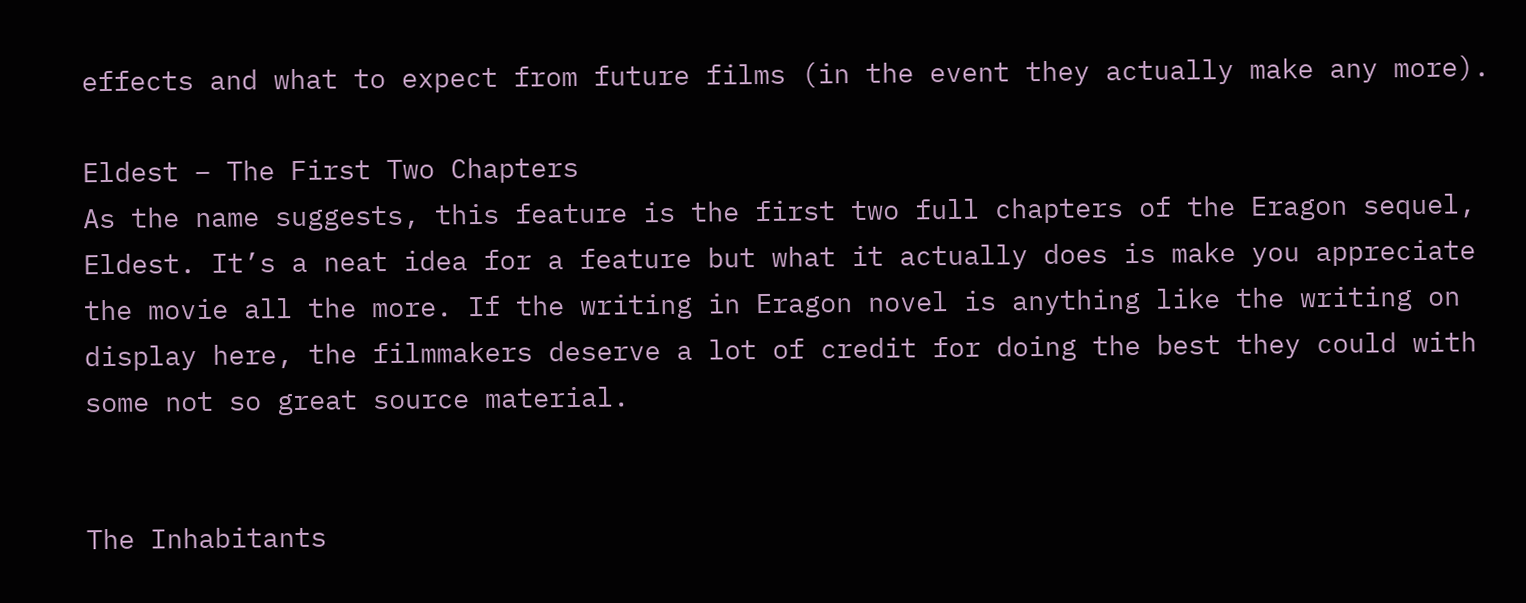effects and what to expect from future films (in the event they actually make any more).

Eldest – The First Two Chapters
As the name suggests, this feature is the first two full chapters of the Eragon sequel, Eldest. It’s a neat idea for a feature but what it actually does is make you appreciate the movie all the more. If the writing in Eragon novel is anything like the writing on display here, the filmmakers deserve a lot of credit for doing the best they could with some not so great source material.


The Inhabitants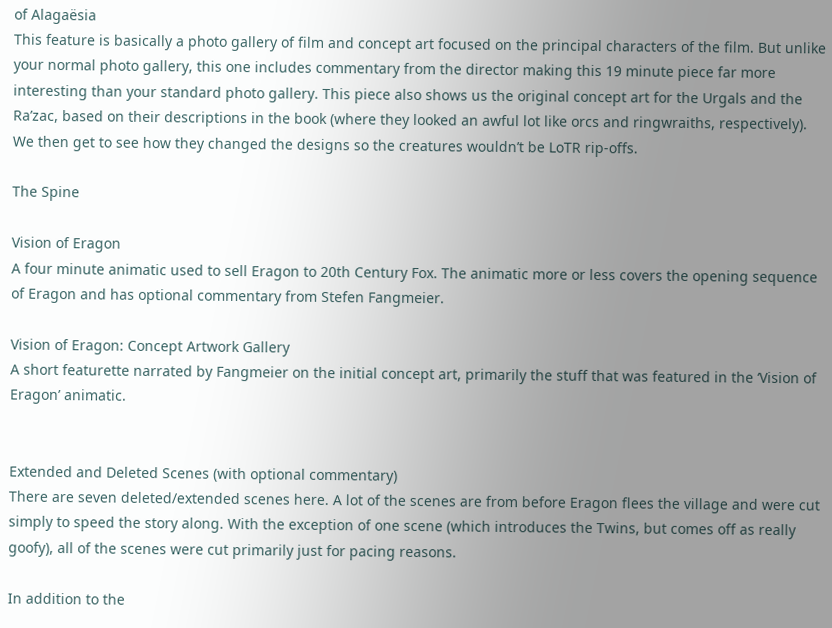of Alagaësia
This feature is basically a photo gallery of film and concept art focused on the principal characters of the film. But unlike your normal photo gallery, this one includes commentary from the director making this 19 minute piece far more interesting than your standard photo gallery. This piece also shows us the original concept art for the Urgals and the Ra’zac, based on their descriptions in the book (where they looked an awful lot like orcs and ringwraiths, respectively). We then get to see how they changed the designs so the creatures wouldn’t be LoTR rip-offs.

The Spine

Vision of Eragon
A four minute animatic used to sell Eragon to 20th Century Fox. The animatic more or less covers the opening sequence of Eragon and has optional commentary from Stefen Fangmeier.

Vision of Eragon: Concept Artwork Gallery
A short featurette narrated by Fangmeier on the initial concept art, primarily the stuff that was featured in the ‘Vision of Eragon’ animatic.


Extended and Deleted Scenes (with optional commentary)
There are seven deleted/extended scenes here. A lot of the scenes are from before Eragon flees the village and were cut simply to speed the story along. With the exception of one scene (which introduces the Twins, but comes off as really goofy), all of the scenes were cut primarily just for pacing reasons.

In addition to the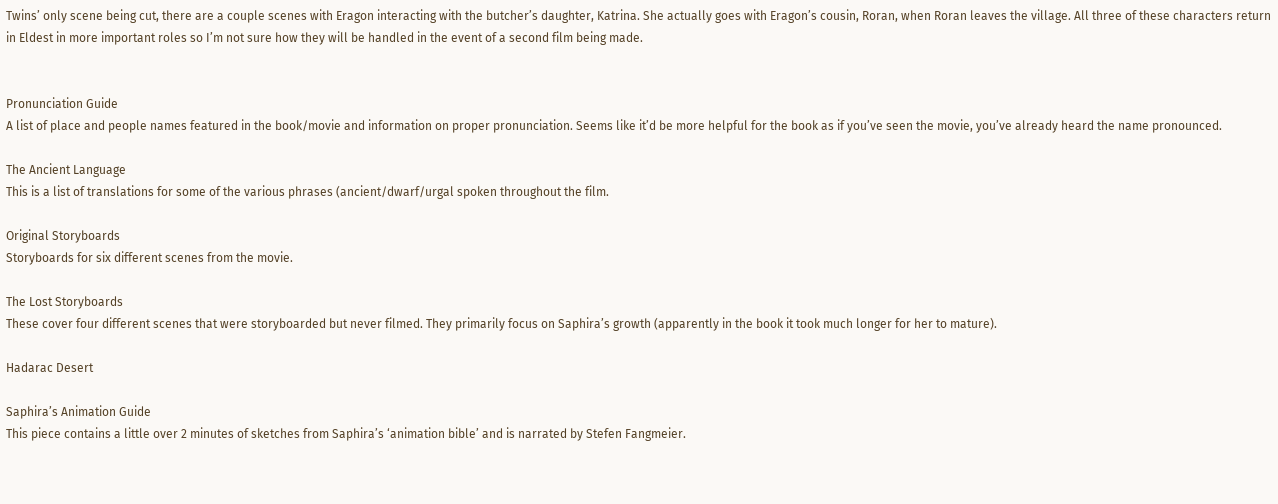Twins’ only scene being cut, there are a couple scenes with Eragon interacting with the butcher’s daughter, Katrina. She actually goes with Eragon’s cousin, Roran, when Roran leaves the village. All three of these characters return in Eldest in more important roles so I’m not sure how they will be handled in the event of a second film being made.


Pronunciation Guide
A list of place and people names featured in the book/movie and information on proper pronunciation. Seems like it’d be more helpful for the book as if you’ve seen the movie, you’ve already heard the name pronounced.

The Ancient Language
This is a list of translations for some of the various phrases (ancient/dwarf/urgal spoken throughout the film.

Original Storyboards
Storyboards for six different scenes from the movie.

The Lost Storyboards
These cover four different scenes that were storyboarded but never filmed. They primarily focus on Saphira’s growth (apparently in the book it took much longer for her to mature).

Hadarac Desert

Saphira’s Animation Guide
This piece contains a little over 2 minutes of sketches from Saphira’s ‘animation bible’ and is narrated by Stefen Fangmeier.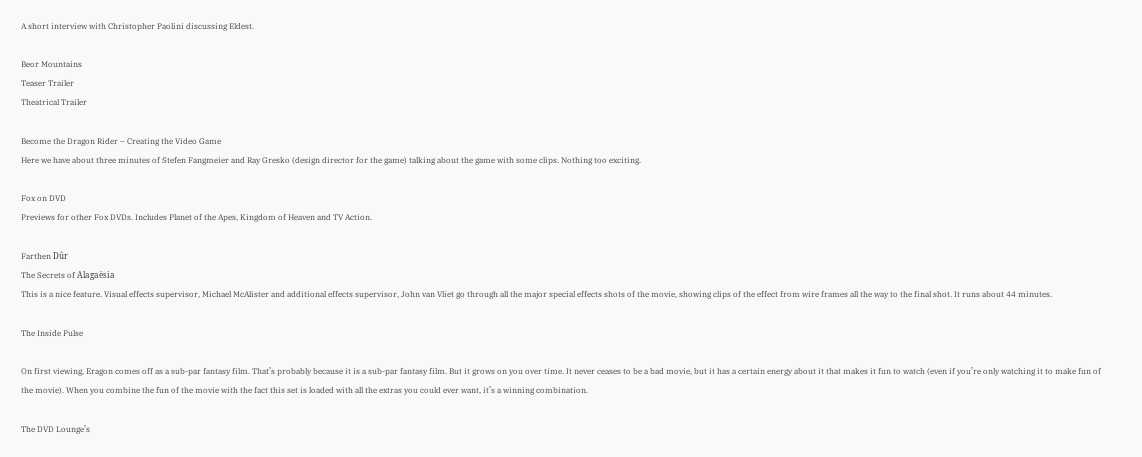A short interview with Christopher Paolini discussing Eldest.

Beor Mountains
Teaser Trailer
Theatrical Trailer

Become the Dragon Rider – Creating the Video Game
Here we have about three minutes of Stefen Fangmeier and Ray Gresko (design director for the game) talking about the game with some clips. Nothing too exciting.

Fox on DVD
Previews for other Fox DVDs. Includes Planet of the Apes, Kingdom of Heaven and TV Action.

Farthen Dûr
The Secrets of Alagaësia
This is a nice feature. Visual effects supervisor, Michael McAlister and additional effects supervisor, John van Vliet go through all the major special effects shots of the movie, showing clips of the effect from wire frames all the way to the final shot. It runs about 44 minutes.

The Inside Pulse

On first viewing, Eragon comes off as a sub-par fantasy film. That’s probably because it is a sub-par fantasy film. But it grows on you over time. It never ceases to be a bad movie, but it has a certain energy about it that makes it fun to watch (even if you’re only watching it to make fun of the movie). When you combine the fun of the movie with the fact this set is loaded with all the extras you could ever want, it’s a winning combination.

The DVD Lounge’s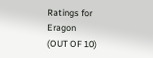Ratings for Eragon
(OUT OF 10)